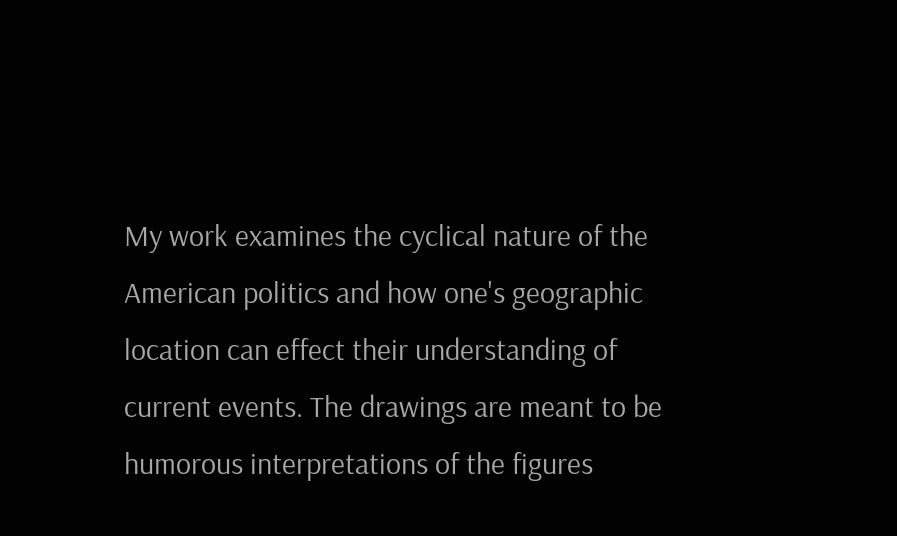My work examines the cyclical nature of the American politics and how one's geographic location can effect their understanding of current events. The drawings are meant to be humorous interpretations of the figures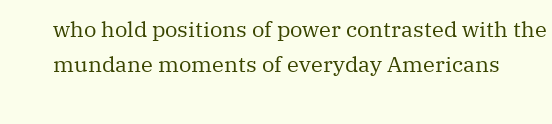who hold positions of power contrasted with the mundane moments of everyday Americans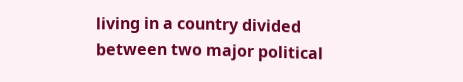living in a country divided between two major political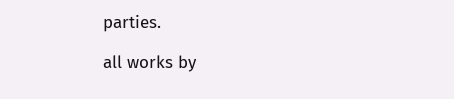parties.

all works by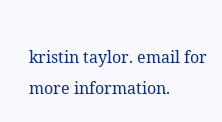kristin taylor. email for more information.